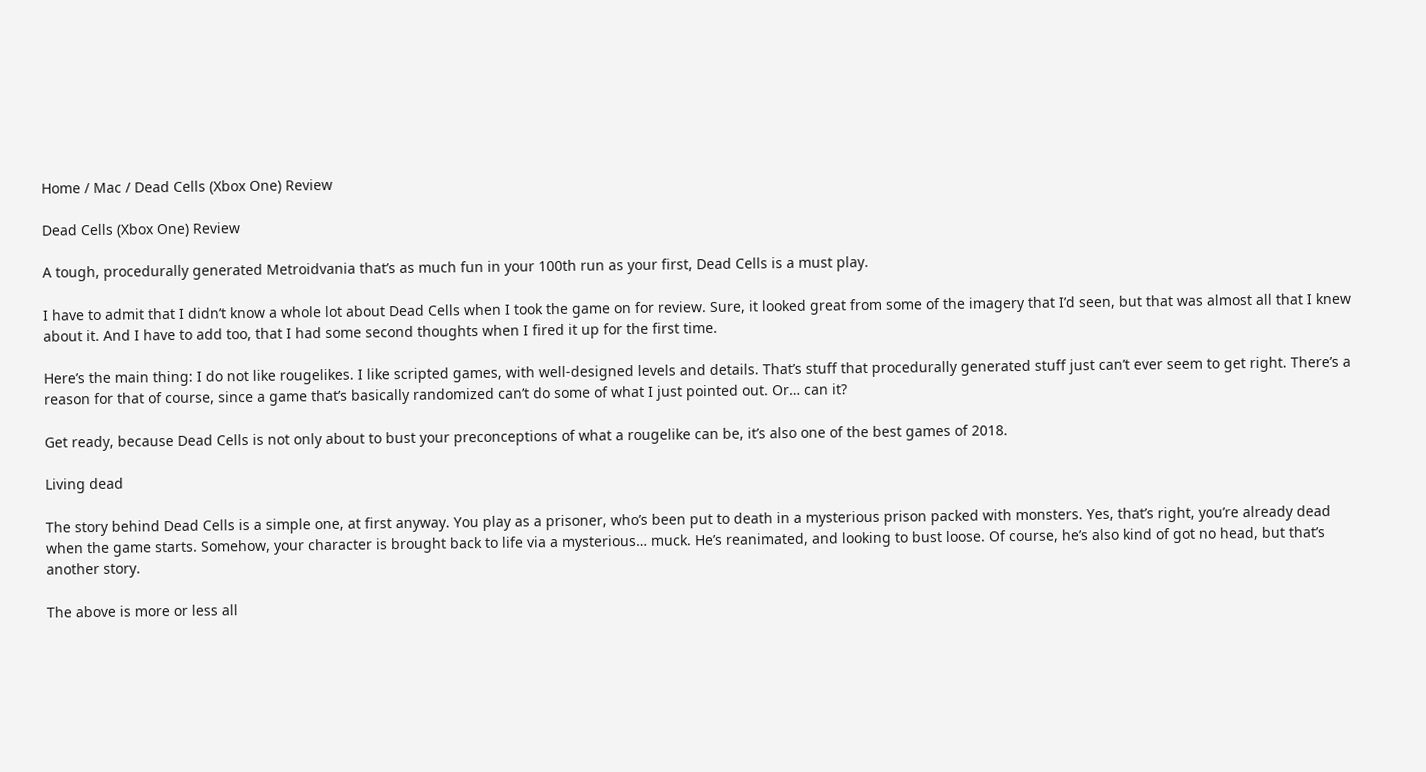Home / Mac / Dead Cells (Xbox One) Review

Dead Cells (Xbox One) Review

A tough, procedurally generated Metroidvania that’s as much fun in your 100th run as your first, Dead Cells is a must play.

I have to admit that I didn’t know a whole lot about Dead Cells when I took the game on for review. Sure, it looked great from some of the imagery that I’d seen, but that was almost all that I knew about it. And I have to add too, that I had some second thoughts when I fired it up for the first time.

Here’s the main thing: I do not like rougelikes. I like scripted games, with well-designed levels and details. That’s stuff that procedurally generated stuff just can’t ever seem to get right. There’s a reason for that of course, since a game that’s basically randomized can’t do some of what I just pointed out. Or… can it?

Get ready, because Dead Cells is not only about to bust your preconceptions of what a rougelike can be, it’s also one of the best games of 2018.

Living dead

The story behind Dead Cells is a simple one, at first anyway. You play as a prisoner, who’s been put to death in a mysterious prison packed with monsters. Yes, that’s right, you’re already dead when the game starts. Somehow, your character is brought back to life via a mysterious… muck. He’s reanimated, and looking to bust loose. Of course, he’s also kind of got no head, but that’s another story.

The above is more or less all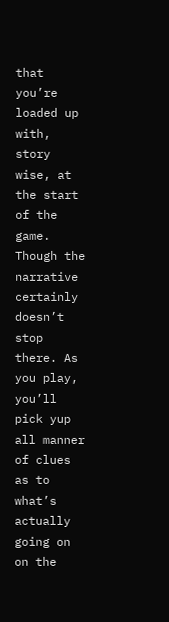that you’re loaded up with, story wise, at the start of the game. Though the narrative certainly doesn’t stop there. As you play, you’ll pick yup all manner of clues as to what’s actually going on on the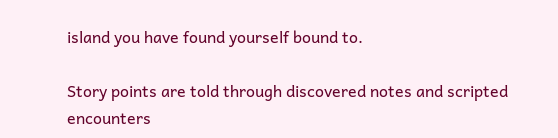island you have found yourself bound to.

Story points are told through discovered notes and scripted encounters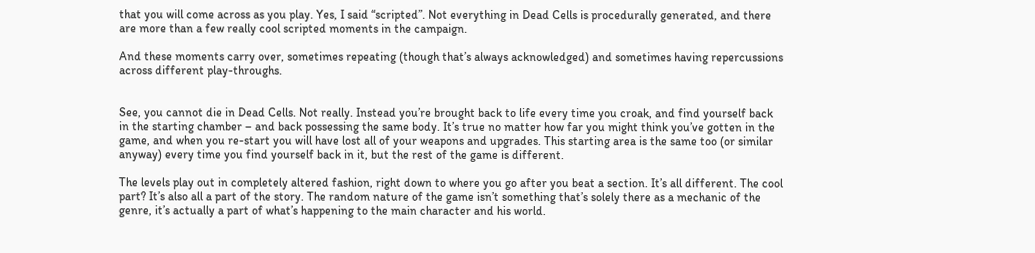that you will come across as you play. Yes, I said “scripted”. Not everything in Dead Cells is procedurally generated, and there are more than a few really cool scripted moments in the campaign.

And these moments carry over, sometimes repeating (though that’s always acknowledged) and sometimes having repercussions across different play-throughs.


See, you cannot die in Dead Cells. Not really. Instead you’re brought back to life every time you croak, and find yourself back in the starting chamber – and back possessing the same body. It’s true no matter how far you might think you’ve gotten in the game, and when you re-start you will have lost all of your weapons and upgrades. This starting area is the same too (or similar anyway) every time you find yourself back in it, but the rest of the game is different.

The levels play out in completely altered fashion, right down to where you go after you beat a section. It’s all different. The cool part? It’s also all a part of the story. The random nature of the game isn’t something that’s solely there as a mechanic of the genre, it’s actually a part of what’s happening to the main character and his world.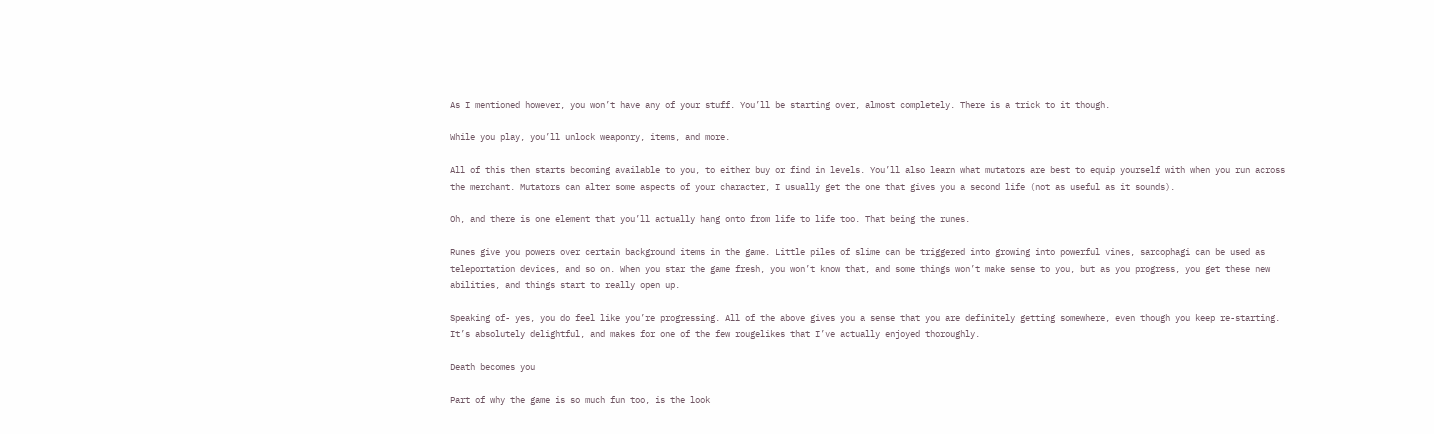As I mentioned however, you won’t have any of your stuff. You’ll be starting over, almost completely. There is a trick to it though.

While you play, you’ll unlock weaponry, items, and more.

All of this then starts becoming available to you, to either buy or find in levels. You’ll also learn what mutators are best to equip yourself with when you run across the merchant. Mutators can alter some aspects of your character, I usually get the one that gives you a second life (not as useful as it sounds).

Oh, and there is one element that you’ll actually hang onto from life to life too. That being the runes.

Runes give you powers over certain background items in the game. Little piles of slime can be triggered into growing into powerful vines, sarcophagi can be used as teleportation devices, and so on. When you star the game fresh, you won’t know that, and some things won’t make sense to you, but as you progress, you get these new abilities, and things start to really open up.

Speaking of- yes, you do feel like you’re progressing. All of the above gives you a sense that you are definitely getting somewhere, even though you keep re-starting. It’s absolutely delightful, and makes for one of the few rougelikes that I’ve actually enjoyed thoroughly.

Death becomes you

Part of why the game is so much fun too, is the look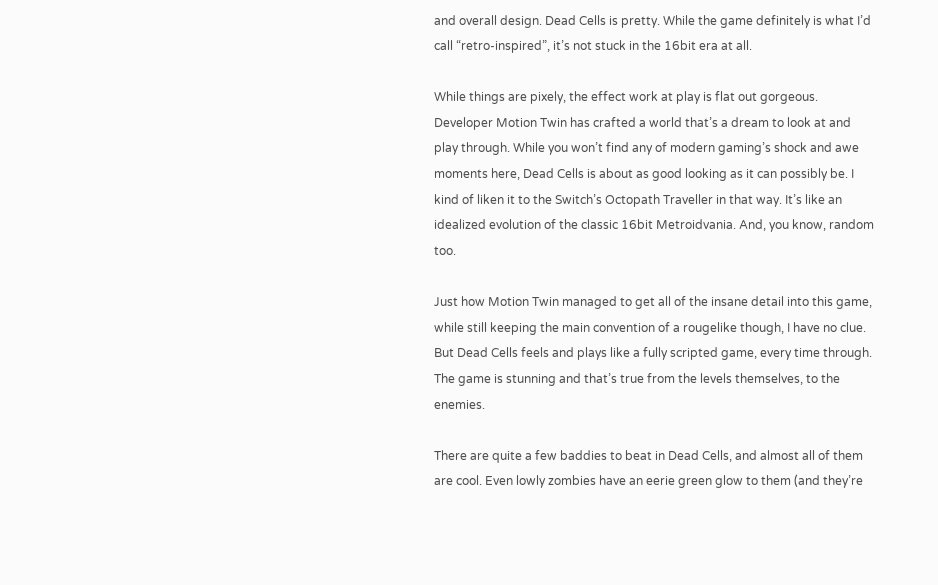and overall design. Dead Cells is pretty. While the game definitely is what I’d call “retro-inspired”, it’s not stuck in the 16bit era at all.

While things are pixely, the effect work at play is flat out gorgeous. Developer Motion Twin has crafted a world that’s a dream to look at and play through. While you won’t find any of modern gaming’s shock and awe moments here, Dead Cells is about as good looking as it can possibly be. I kind of liken it to the Switch’s Octopath Traveller in that way. It’s like an idealized evolution of the classic 16bit Metroidvania. And, you know, random too.

Just how Motion Twin managed to get all of the insane detail into this game, while still keeping the main convention of a rougelike though, I have no clue. But Dead Cells feels and plays like a fully scripted game, every time through. The game is stunning and that’s true from the levels themselves, to the enemies.

There are quite a few baddies to beat in Dead Cells, and almost all of them are cool. Even lowly zombies have an eerie green glow to them (and they’re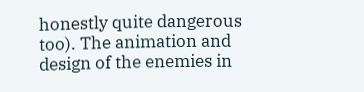honestly quite dangerous too). The animation and design of the enemies in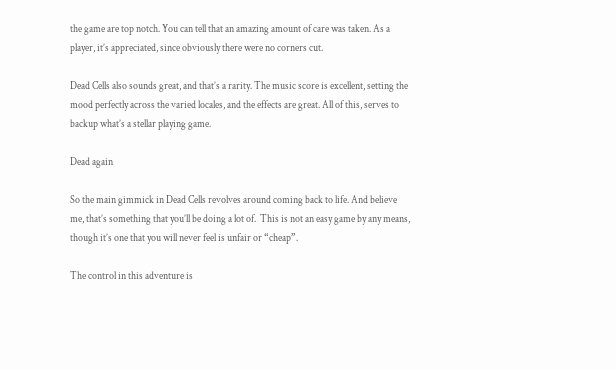the game are top notch. You can tell that an amazing amount of care was taken. As a player, it’s appreciated, since obviously there were no corners cut.

Dead Cells also sounds great, and that’s a rarity. The music score is excellent, setting the mood perfectly across the varied locales, and the effects are great. All of this, serves to backup what’s a stellar playing game.

Dead again

So the main gimmick in Dead Cells revolves around coming back to life. And believe me, that’s something that you’ll be doing a lot of.  This is not an easy game by any means, though it’s one that you will never feel is unfair or “cheap”.

The control in this adventure is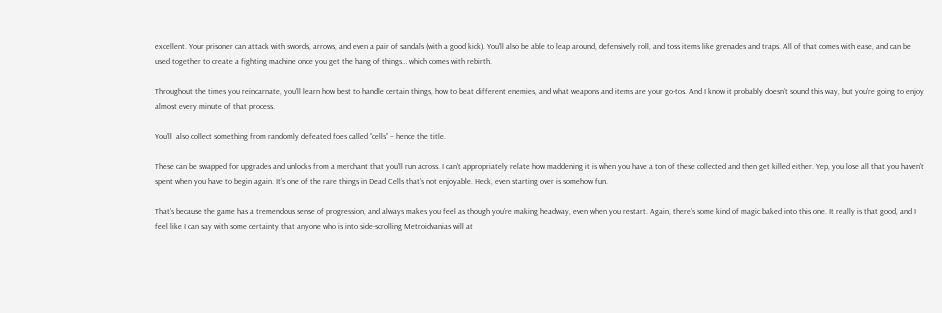excellent. Your prisoner can attack with swords, arrows, and even a pair of sandals (with a good kick). You’ll also be able to leap around, defensively roll, and toss items like grenades and traps. All of that comes with ease, and can be used together to create a fighting machine once you get the hang of things… which comes with rebirth.

Throughout the times you reincarnate, you’ll learn how best to handle certain things, how to beat different enemies, and what weapons and items are your go-tos. And I know it probably doesn’t sound this way, but you’re going to enjoy almost every minute of that process.

You’ll  also collect something from randomly defeated foes called “cells” – hence the title.

These can be swapped for upgrades and unlocks from a merchant that you’ll run across. I can’t appropriately relate how maddening it is when you have a ton of these collected and then get killed either. Yep, you lose all that you haven’t spent when you have to begin again. It’s one of the rare things in Dead Cells that’s not enjoyable. Heck, even starting over is somehow fun.

That’s because the game has a tremendous sense of progression, and always makes you feel as though you’re making headway, even when you restart. Again, there’s some kind of magic baked into this one. It really is that good, and I feel like I can say with some certainty that anyone who is into side-scrolling Metroidvanias will at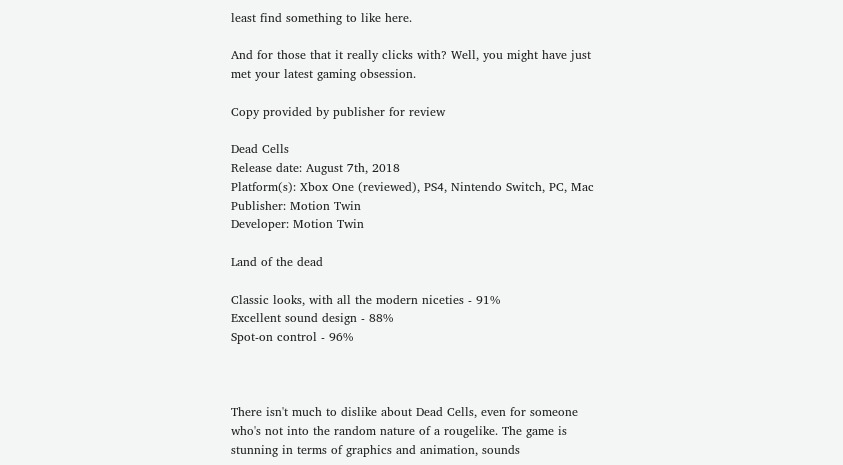least find something to like here.

And for those that it really clicks with? Well, you might have just met your latest gaming obsession.

Copy provided by publisher for review

Dead Cells
Release date: August 7th, 2018
Platform(s): Xbox One (reviewed), PS4, Nintendo Switch, PC, Mac
Publisher: Motion Twin
Developer: Motion Twin

Land of the dead

Classic looks, with all the modern niceties - 91%
Excellent sound design - 88%
Spot-on control - 96%



There isn't much to dislike about Dead Cells, even for someone who's not into the random nature of a rougelike. The game is stunning in terms of graphics and animation, sounds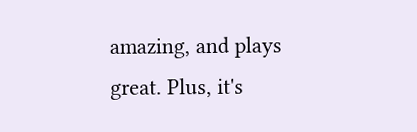amazing, and plays great. Plus, it's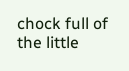chock full of the little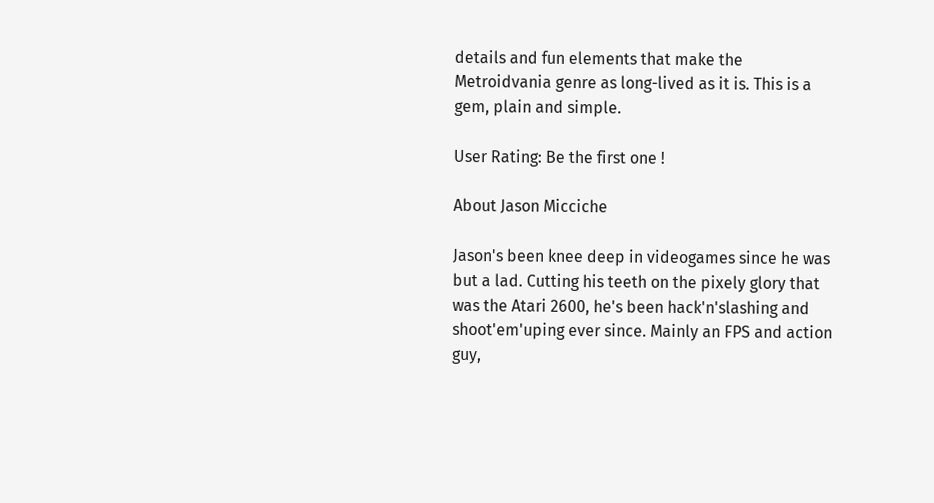details and fun elements that make the Metroidvania genre as long-lived as it is. This is a gem, plain and simple.

User Rating: Be the first one !

About Jason Micciche

Jason's been knee deep in videogames since he was but a lad. Cutting his teeth on the pixely glory that was the Atari 2600, he's been hack'n'slashing and shoot'em'uping ever since. Mainly an FPS and action guy,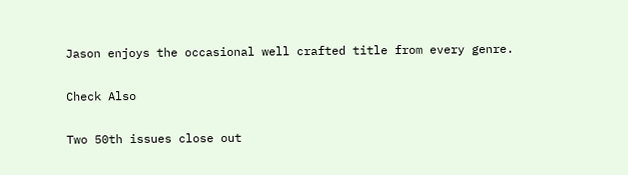Jason enjoys the occasional well crafted title from every genre.

Check Also

Two 50th issues close out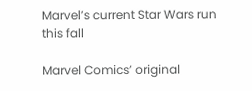Marvel’s current Star Wars run this fall

Marvel Comics’ original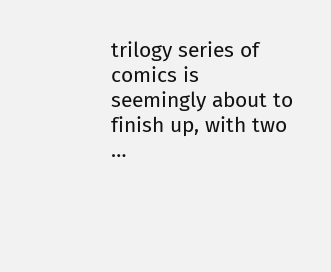trilogy series of comics is seemingly about to finish up, with two …